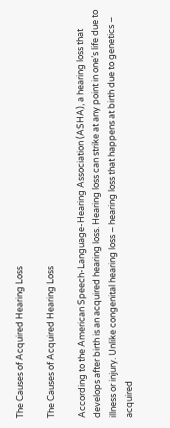The Causes of Acquired Hearing Loss

The Causes of Acquired Hearing Loss

According to the American Speech-Language-Hearing Association (ASHA), a hearing loss that develops after birth is an acquired hearing loss. Hearing loss can strike at any point in one’s life due to illness or injury. Unlike congenital hearing loss – hearing loss that happens at birth due to genetics – acquired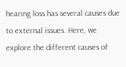hearing loss has several causes due to external issues. Here, we explore the different causes of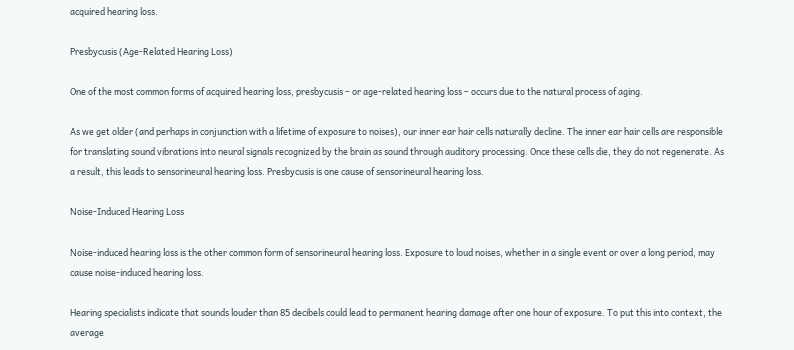acquired hearing loss.

Presbycusis (Age-Related Hearing Loss)

One of the most common forms of acquired hearing loss, presbycusis – or age-related hearing loss – occurs due to the natural process of aging.

As we get older (and perhaps in conjunction with a lifetime of exposure to noises), our inner ear hair cells naturally decline. The inner ear hair cells are responsible for translating sound vibrations into neural signals recognized by the brain as sound through auditory processing. Once these cells die, they do not regenerate. As a result, this leads to sensorineural hearing loss. Presbycusis is one cause of sensorineural hearing loss.

Noise-Induced Hearing Loss

Noise-induced hearing loss is the other common form of sensorineural hearing loss. Exposure to loud noises, whether in a single event or over a long period, may cause noise-induced hearing loss.

Hearing specialists indicate that sounds louder than 85 decibels could lead to permanent hearing damage after one hour of exposure. To put this into context, the average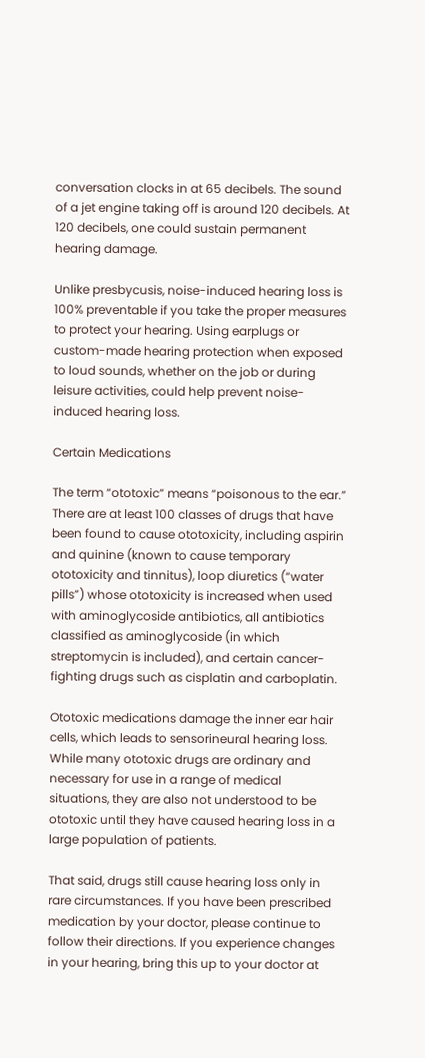conversation clocks in at 65 decibels. The sound of a jet engine taking off is around 120 decibels. At 120 decibels, one could sustain permanent hearing damage.

Unlike presbycusis, noise-induced hearing loss is 100% preventable if you take the proper measures to protect your hearing. Using earplugs or custom-made hearing protection when exposed to loud sounds, whether on the job or during leisure activities, could help prevent noise-induced hearing loss.

Certain Medications

The term “ototoxic” means “poisonous to the ear.” There are at least 100 classes of drugs that have been found to cause ototoxicity, including aspirin and quinine (known to cause temporary ototoxicity and tinnitus), loop diuretics (“water pills”) whose ototoxicity is increased when used with aminoglycoside antibiotics, all antibiotics classified as aminoglycoside (in which streptomycin is included), and certain cancer-fighting drugs such as cisplatin and carboplatin.

Ototoxic medications damage the inner ear hair cells, which leads to sensorineural hearing loss. While many ototoxic drugs are ordinary and necessary for use in a range of medical situations, they are also not understood to be ototoxic until they have caused hearing loss in a large population of patients.

That said, drugs still cause hearing loss only in rare circumstances. If you have been prescribed medication by your doctor, please continue to follow their directions. If you experience changes in your hearing, bring this up to your doctor at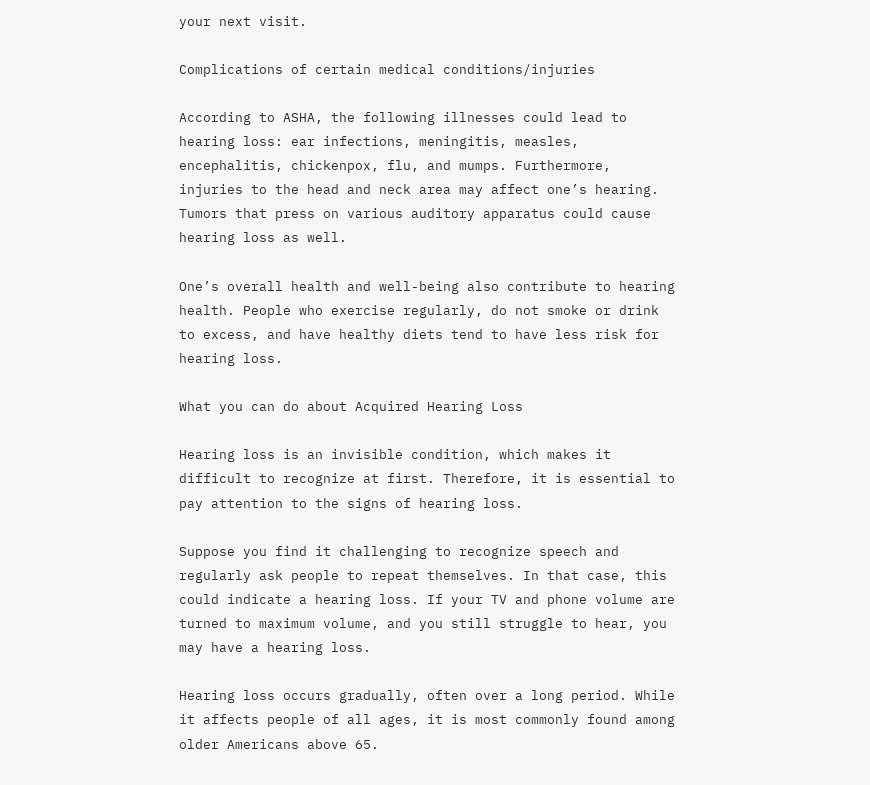your next visit.

Complications of certain medical conditions/injuries

According to ASHA, the following illnesses could lead to hearing loss: ear infections, meningitis, measles, encephalitis, chickenpox, flu, and mumps. Furthermore, injuries to the head and neck area may affect one’s hearing. Tumors that press on various auditory apparatus could cause hearing loss as well.

One’s overall health and well-being also contribute to hearing health. People who exercise regularly, do not smoke or drink to excess, and have healthy diets tend to have less risk for hearing loss.

What you can do about Acquired Hearing Loss

Hearing loss is an invisible condition, which makes it difficult to recognize at first. Therefore, it is essential to pay attention to the signs of hearing loss.

Suppose you find it challenging to recognize speech and regularly ask people to repeat themselves. In that case, this could indicate a hearing loss. If your TV and phone volume are turned to maximum volume, and you still struggle to hear, you may have a hearing loss.

Hearing loss occurs gradually, often over a long period. While it affects people of all ages, it is most commonly found among older Americans above 65.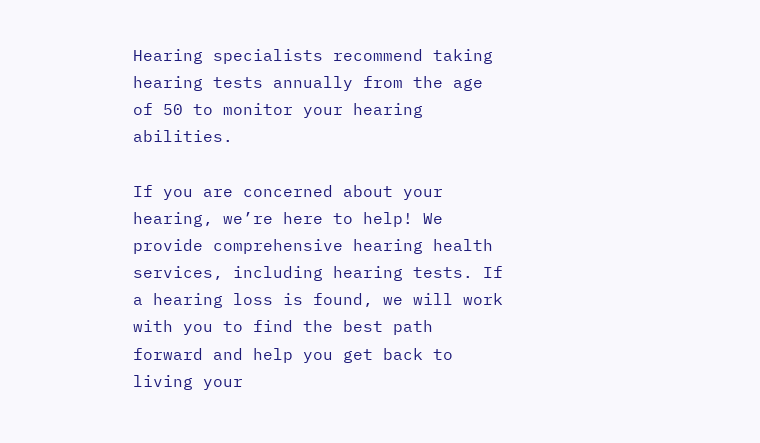Hearing specialists recommend taking hearing tests annually from the age of 50 to monitor your hearing abilities.

If you are concerned about your hearing, we’re here to help! We provide comprehensive hearing health services, including hearing tests. If a hearing loss is found, we will work with you to find the best path forward and help you get back to living your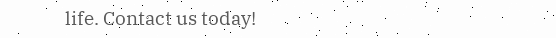life. Contact us today!